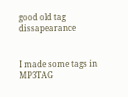good old tag dissapearance


I made some tags in MP3TAG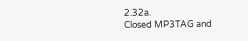2.32a.
Closed MP3TAG and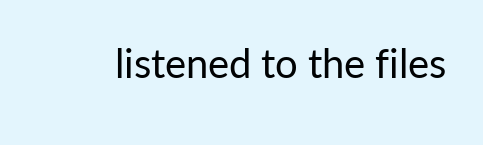listened to the files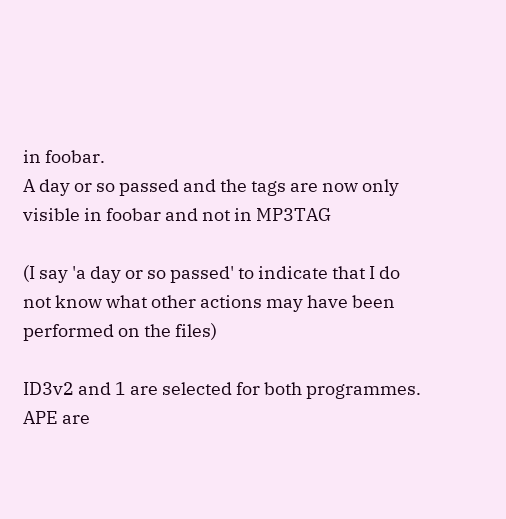in foobar.
A day or so passed and the tags are now only visible in foobar and not in MP3TAG

(I say 'a day or so passed' to indicate that I do not know what other actions may have been performed on the files)

ID3v2 and 1 are selected for both programmes. APE are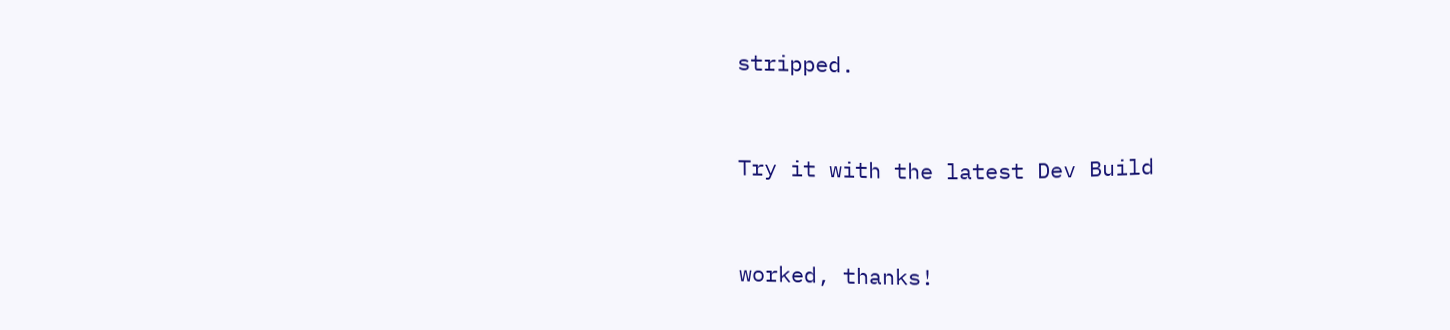stripped.


Try it with the latest Dev Build


worked, thanks!